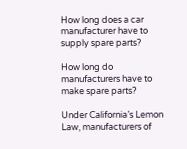How long does a car manufacturer have to supply spare parts?

How long do manufacturers have to make spare parts?

Under California’s Lemon Law, manufacturers of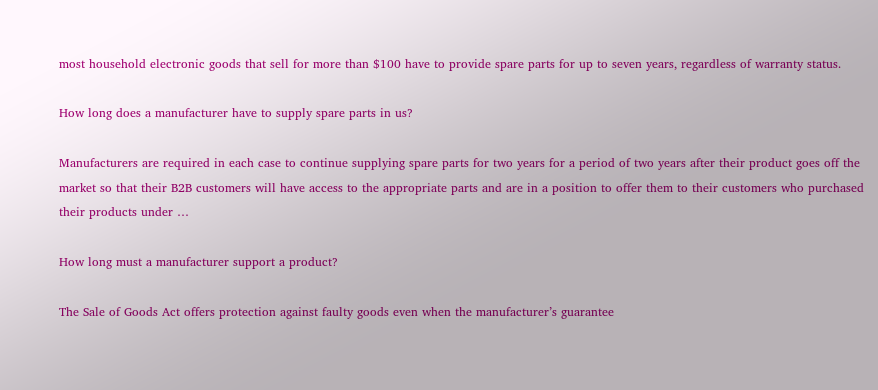most household electronic goods that sell for more than $100 have to provide spare parts for up to seven years, regardless of warranty status.

How long does a manufacturer have to supply spare parts in us?

Manufacturers are required in each case to continue supplying spare parts for two years for a period of two years after their product goes off the market so that their B2B customers will have access to the appropriate parts and are in a position to offer them to their customers who purchased their products under …

How long must a manufacturer support a product?

The Sale of Goods Act offers protection against faulty goods even when the manufacturer’s guarantee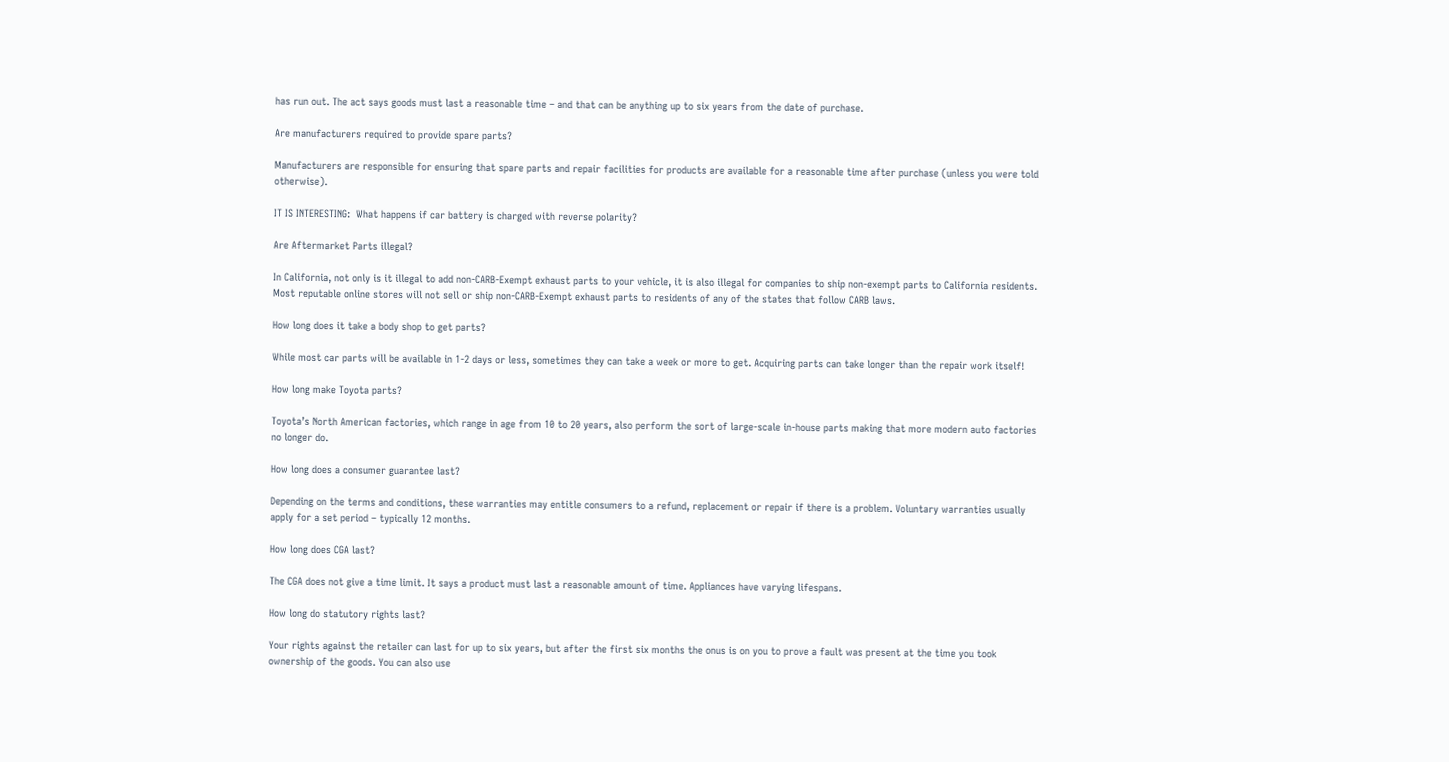has run out. The act says goods must last a reasonable time – and that can be anything up to six years from the date of purchase.

Are manufacturers required to provide spare parts?

Manufacturers are responsible for ensuring that spare parts and repair facilities for products are available for a reasonable time after purchase (unless you were told otherwise).

IT IS INTERESTING:  What happens if car battery is charged with reverse polarity?

Are Aftermarket Parts illegal?

In California, not only is it illegal to add non-CARB-Exempt exhaust parts to your vehicle, it is also illegal for companies to ship non-exempt parts to California residents. Most reputable online stores will not sell or ship non-CARB-Exempt exhaust parts to residents of any of the states that follow CARB laws.

How long does it take a body shop to get parts?

While most car parts will be available in 1-2 days or less, sometimes they can take a week or more to get. Acquiring parts can take longer than the repair work itself!

How long make Toyota parts?

Toyota’s North American factories, which range in age from 10 to 20 years, also perform the sort of large-scale in-house parts making that more modern auto factories no longer do.

How long does a consumer guarantee last?

Depending on the terms and conditions, these warranties may entitle consumers to a refund, replacement or repair if there is a problem. Voluntary warranties usually apply for a set period – typically 12 months.

How long does CGA last?

The CGA does not give a time limit. It says a product must last a reasonable amount of time. Appliances have varying lifespans.

How long do statutory rights last?

Your rights against the retailer can last for up to six years, but after the first six months the onus is on you to prove a fault was present at the time you took ownership of the goods. You can also use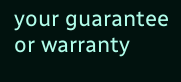your guarantee or warranty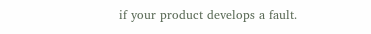if your product develops a fault.